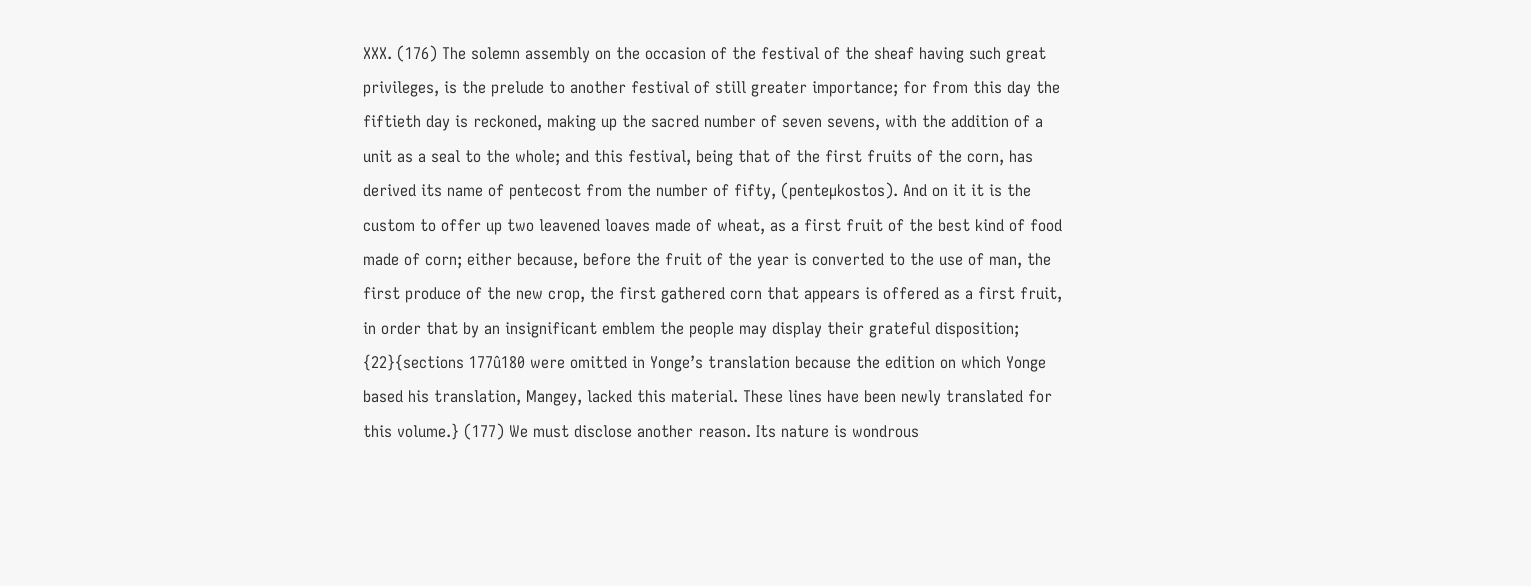XXX. (176) The solemn assembly on the occasion of the festival of the sheaf having such great privileges, is the prelude to another festival of still greater importance; for from this day the fiftieth day is reckoned, making up the sacred number of seven sevens, with the addition of a unit as a seal to the whole; and this festival, being that of the first fruits of the corn, has derived its name of pentecost from the number of fifty, (penteµkostos). And on it it is the custom to offer up two leavened loaves made of wheat, as a first fruit of the best kind of food made of corn; either because, before the fruit of the year is converted to the use of man, the first produce of the new crop, the first gathered corn that appears is offered as a first fruit, in order that by an insignificant emblem the people may display their grateful disposition; {22}{sections 177û180 were omitted in Yonge’s translation because the edition on which Yonge based his translation, Mangey, lacked this material. These lines have been newly translated for this volume.} (177) We must disclose another reason. Its nature is wondrous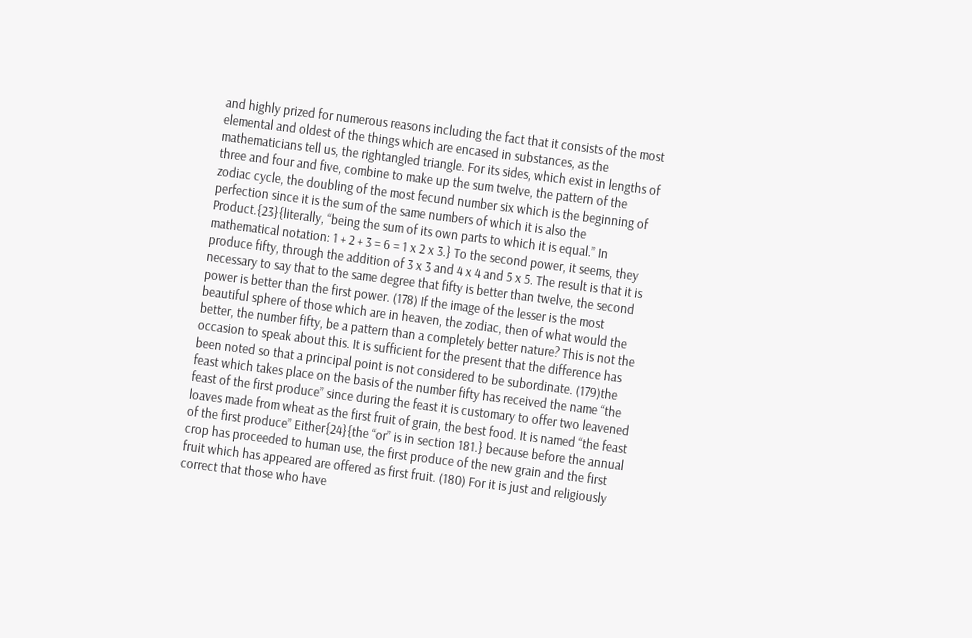and highly prized for numerous reasons including the fact that it consists of the most elemental and oldest of the things which are encased in substances, as the mathematicians tell us, the rightangled triangle. For its sides, which exist in lengths of three and four and five, combine to make up the sum twelve, the pattern of the zodiac cycle, the doubling of the most fecund number six which is the beginning of perfection since it is the sum of the same numbers of which it is also the Product.{23}{literally, “being the sum of its own parts to which it is equal.” In mathematical notation: 1 + 2 + 3 = 6 = 1 x 2 x 3.} To the second power, it seems, they produce fifty, through the addition of 3 x 3 and 4 x 4 and 5 x 5. The result is that it is necessary to say that to the same degree that fifty is better than twelve, the second power is better than the first power. (178) If the image of the lesser is the most beautiful sphere of those which are in heaven, the zodiac, then of what would the better, the number fifty, be a pattern than a completely better nature? This is not the occasion to speak about this. It is sufficient for the present that the difference has been noted so that a principal point is not considered to be subordinate. (179)the feast which takes place on the basis of the number fifty has received the name “the feast of the first produce” since during the feast it is customary to offer two leavened loaves made from wheat as the first fruit of grain, the best food. It is named “the feast of the first produce” Either{24}{the “or” is in section 181.} because before the annual crop has proceeded to human use, the first produce of the new grain and the first fruit which has appeared are offered as first fruit. (180) For it is just and religiously correct that those who have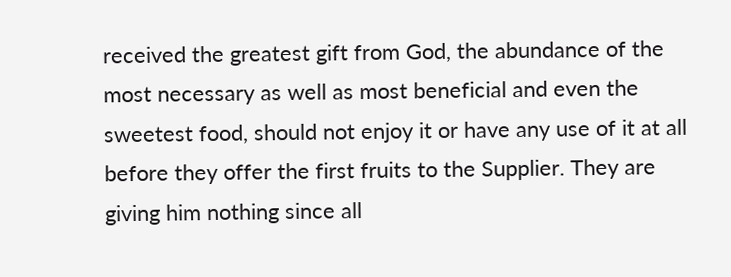received the greatest gift from God, the abundance of the most necessary as well as most beneficial and even the sweetest food, should not enjoy it or have any use of it at all before they offer the first fruits to the Supplier. They are giving him nothing since all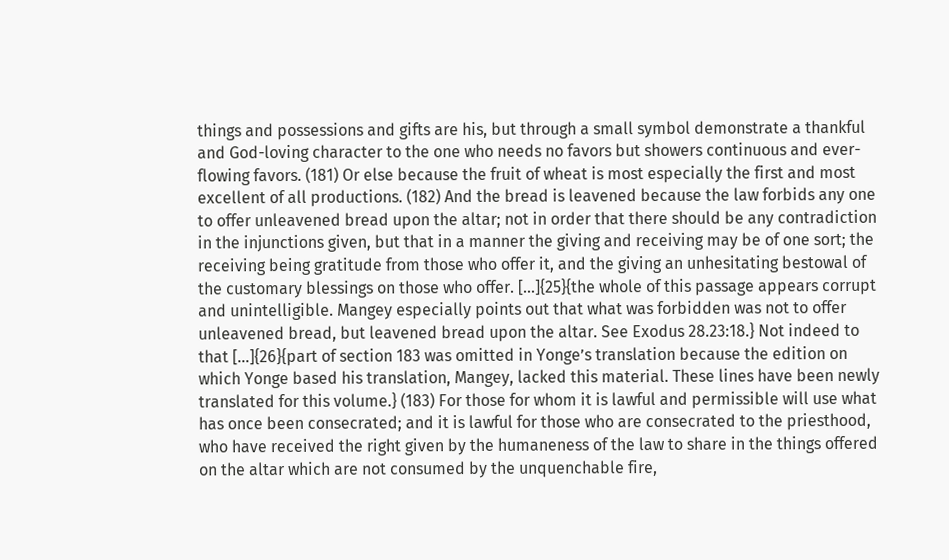things and possessions and gifts are his, but through a small symbol demonstrate a thankful and God-loving character to the one who needs no favors but showers continuous and ever-flowing favors. (181) Or else because the fruit of wheat is most especially the first and most excellent of all productions. (182) And the bread is leavened because the law forbids any one to offer unleavened bread upon the altar; not in order that there should be any contradiction in the injunctions given, but that in a manner the giving and receiving may be of one sort; the receiving being gratitude from those who offer it, and the giving an unhesitating bestowal of the customary blessings on those who offer. […]{25}{the whole of this passage appears corrupt and unintelligible. Mangey especially points out that what was forbidden was not to offer unleavened bread, but leavened bread upon the altar. See Exodus 28.23:18.} Not indeed to that […]{26}{part of section 183 was omitted in Yonge’s translation because the edition on which Yonge based his translation, Mangey, lacked this material. These lines have been newly translated for this volume.} (183) For those for whom it is lawful and permissible will use what has once been consecrated; and it is lawful for those who are consecrated to the priesthood, who have received the right given by the humaneness of the law to share in the things offered on the altar which are not consumed by the unquenchable fire,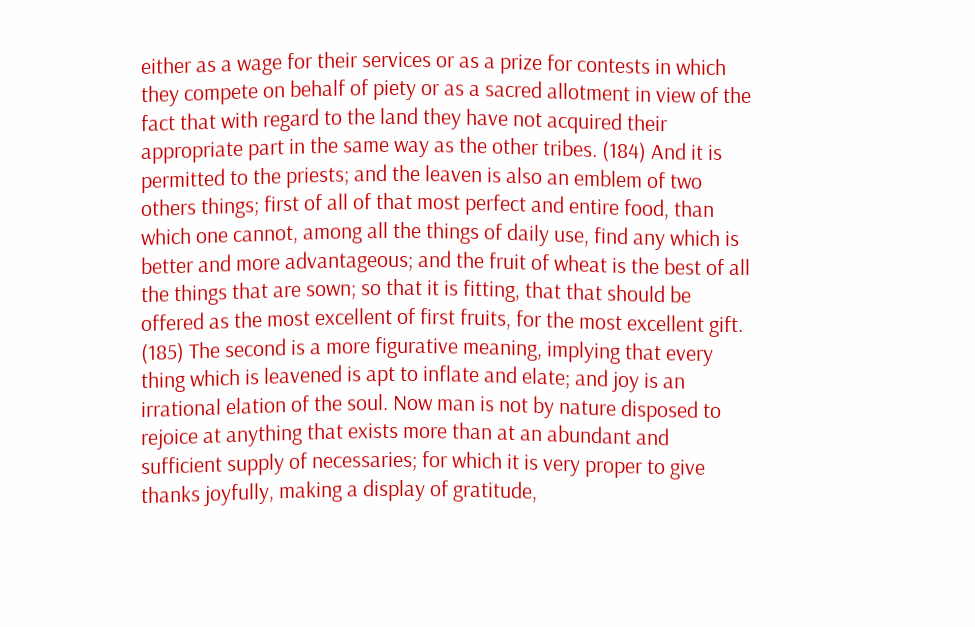either as a wage for their services or as a prize for contests in which they compete on behalf of piety or as a sacred allotment in view of the fact that with regard to the land they have not acquired their appropriate part in the same way as the other tribes. (184) And it is permitted to the priests; and the leaven is also an emblem of two others things; first of all of that most perfect and entire food, than which one cannot, among all the things of daily use, find any which is better and more advantageous; and the fruit of wheat is the best of all the things that are sown; so that it is fitting, that that should be offered as the most excellent of first fruits, for the most excellent gift. (185) The second is a more figurative meaning, implying that every thing which is leavened is apt to inflate and elate; and joy is an irrational elation of the soul. Now man is not by nature disposed to rejoice at anything that exists more than at an abundant and sufficient supply of necessaries; for which it is very proper to give thanks joyfully, making a display of gratitude,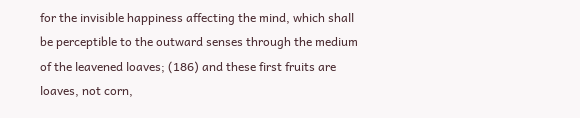for the invisible happiness affecting the mind, which shall be perceptible to the outward senses through the medium of the leavened loaves; (186) and these first fruits are loaves, not corn,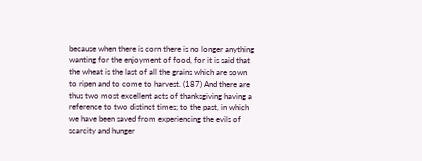because when there is corn there is no longer anything wanting for the enjoyment of food, for it is said that the wheat is the last of all the grains which are sown to ripen and to come to harvest. (187) And there are thus two most excellent acts of thanksgiving having a reference to two distinct times; to the past, in which we have been saved from experiencing the evils of scarcity and hunger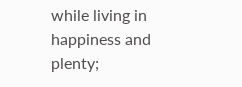while living in happiness and plenty;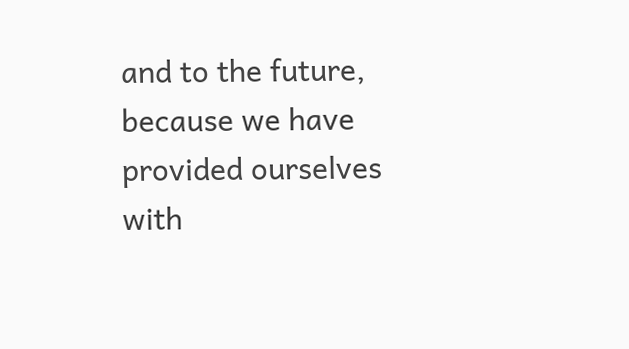and to the future, because we have provided ourselves with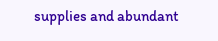supplies and abundant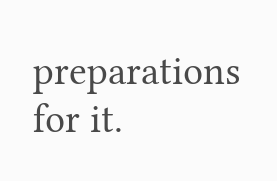preparations for it.